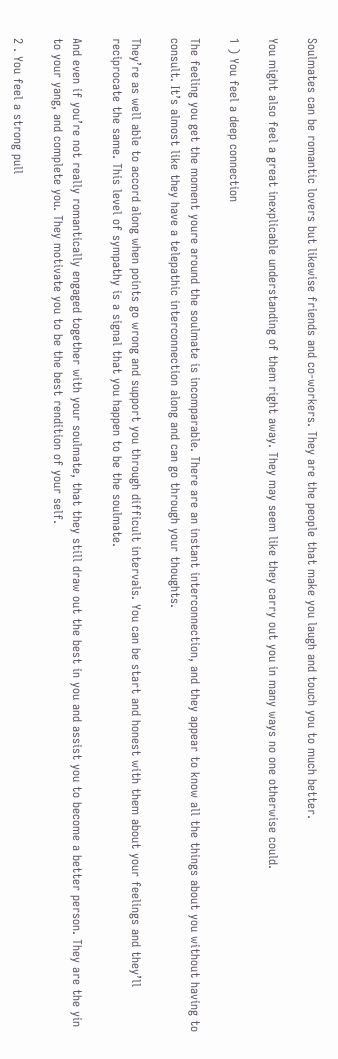Soulmates can be romantic lovers but likewise friends and co-workers. They are the people that make you laugh and touch you to much better.

You might also feel a great inexplicable understanding of them right away. They may seem like they carry out you in many ways no one otherwise could.

1 ) You feel a deep connection

The feeling you get the moment youre around the soulmate is incomparable. There are an instant interconnection, and they appear to know all the things about you without having to consult. It’s almost like they have a telepathic interconnection along and can go through your thoughts.

They’re as well able to accord along when points go wrong and support you through difficult intervals. You can be start and honest with them about your feelings and they’ll reciprocate the same. This level of sympathy is a signal that you happen to be the soulmate.

And even if you’re not really romantically engaged together with your soulmate, that they still draw out the best in you and assist you to become a better person. They are the yin to your yang, and complete you. They motivate you to be the best rendition of your self.

2 . You feel a strong pull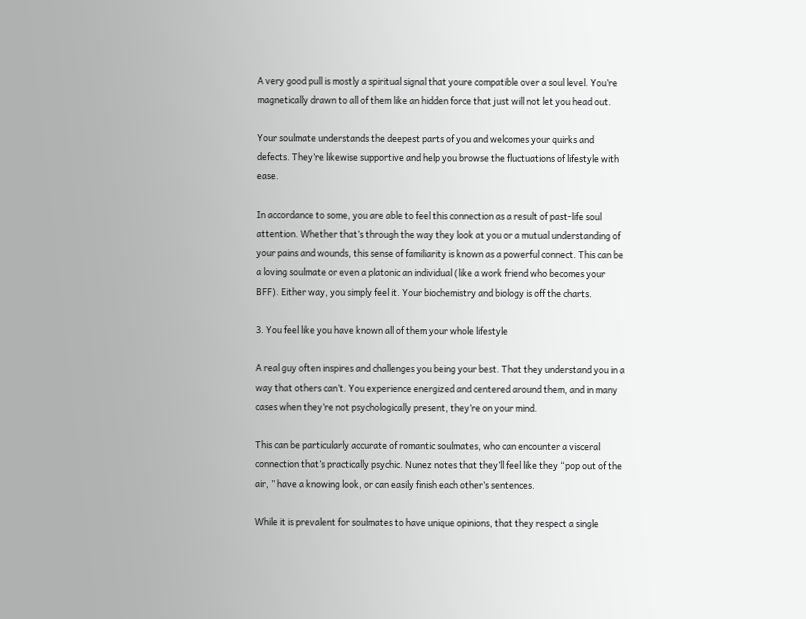A very good pull is mostly a spiritual signal that youre compatible over a soul level. You’re magnetically drawn to all of them like an hidden force that just will not let you head out.

Your soulmate understands the deepest parts of you and welcomes your quirks and defects. They’re likewise supportive and help you browse the fluctuations of lifestyle with ease.

In accordance to some, you are able to feel this connection as a result of past-life soul attention. Whether that’s through the way they look at you or a mutual understanding of your pains and wounds, this sense of familiarity is known as a powerful connect. This can be a loving soulmate or even a platonic an individual (like a work friend who becomes your BFF). Either way, you simply feel it. Your biochemistry and biology is off the charts.

3. You feel like you have known all of them your whole lifestyle

A real guy often inspires and challenges you being your best. That they understand you in a way that others can’t. You experience energized and centered around them, and in many cases when they’re not psychologically present, they’re on your mind.

This can be particularly accurate of romantic soulmates, who can encounter a visceral connection that’s practically psychic. Nunez notes that they’ll feel like they “pop out of the air, ” have a knowing look, or can easily finish each other’s sentences.

While it is prevalent for soulmates to have unique opinions, that they respect a single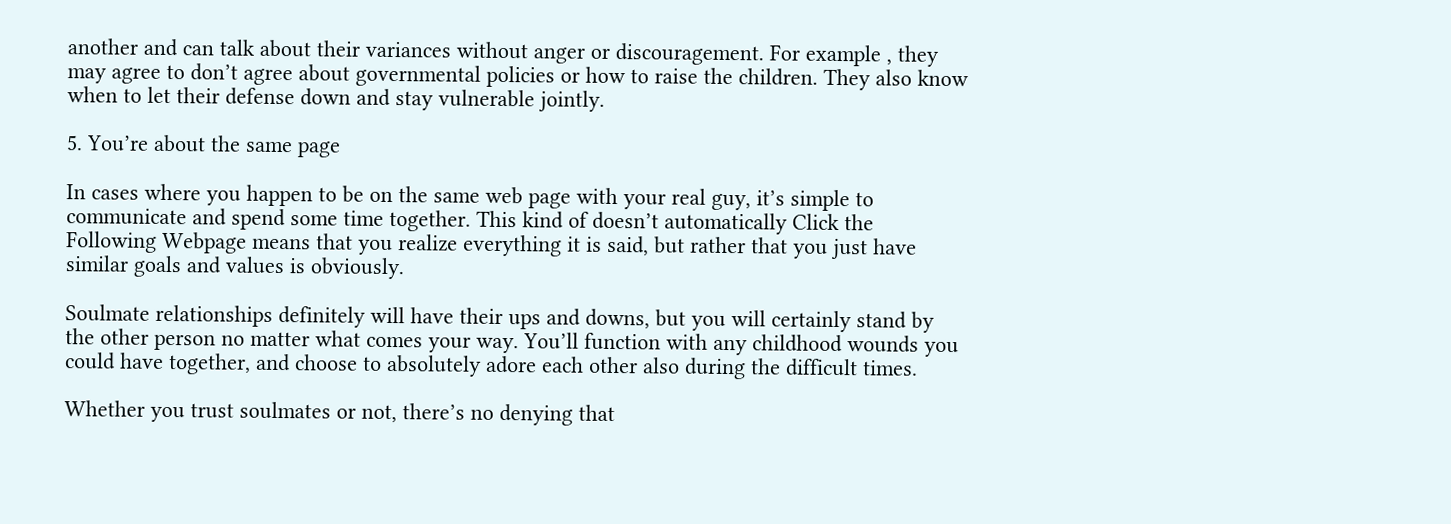another and can talk about their variances without anger or discouragement. For example , they may agree to don’t agree about governmental policies or how to raise the children. They also know when to let their defense down and stay vulnerable jointly.

5. You’re about the same page

In cases where you happen to be on the same web page with your real guy, it’s simple to communicate and spend some time together. This kind of doesn’t automatically Click the Following Webpage means that you realize everything it is said, but rather that you just have similar goals and values is obviously.

Soulmate relationships definitely will have their ups and downs, but you will certainly stand by the other person no matter what comes your way. You’ll function with any childhood wounds you could have together, and choose to absolutely adore each other also during the difficult times.

Whether you trust soulmates or not, there’s no denying that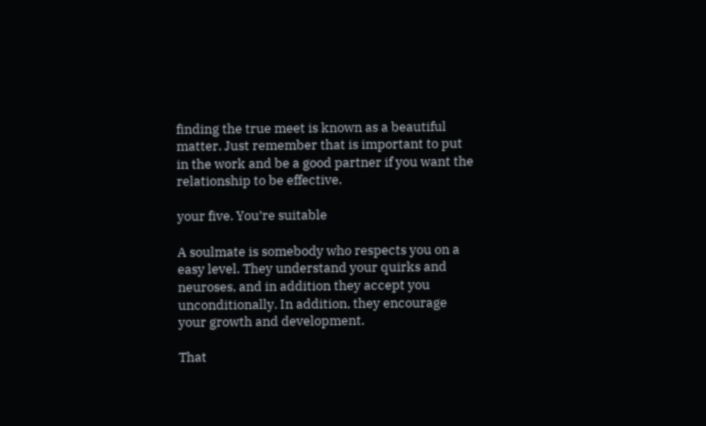finding the true meet is known as a beautiful matter. Just remember that is important to put in the work and be a good partner if you want the relationship to be effective.

your five. You’re suitable

A soulmate is somebody who respects you on a easy level. They understand your quirks and neuroses, and in addition they accept you unconditionally. In addition, they encourage your growth and development.

That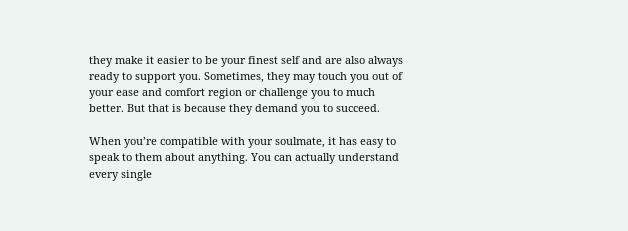they make it easier to be your finest self and are also always ready to support you. Sometimes, they may touch you out of your ease and comfort region or challenge you to much better. But that is because they demand you to succeed.

When you’re compatible with your soulmate, it has easy to speak to them about anything. You can actually understand every single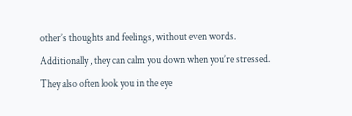other’s thoughts and feelings, without even words. Additionally , they can calm you down when you’re stressed. They also often look you in the eye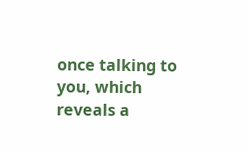once talking to you, which reveals a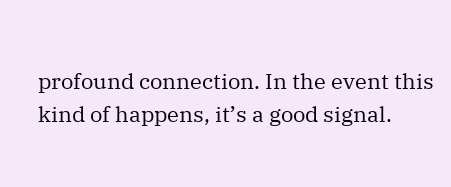profound connection. In the event this kind of happens, it’s a good signal.